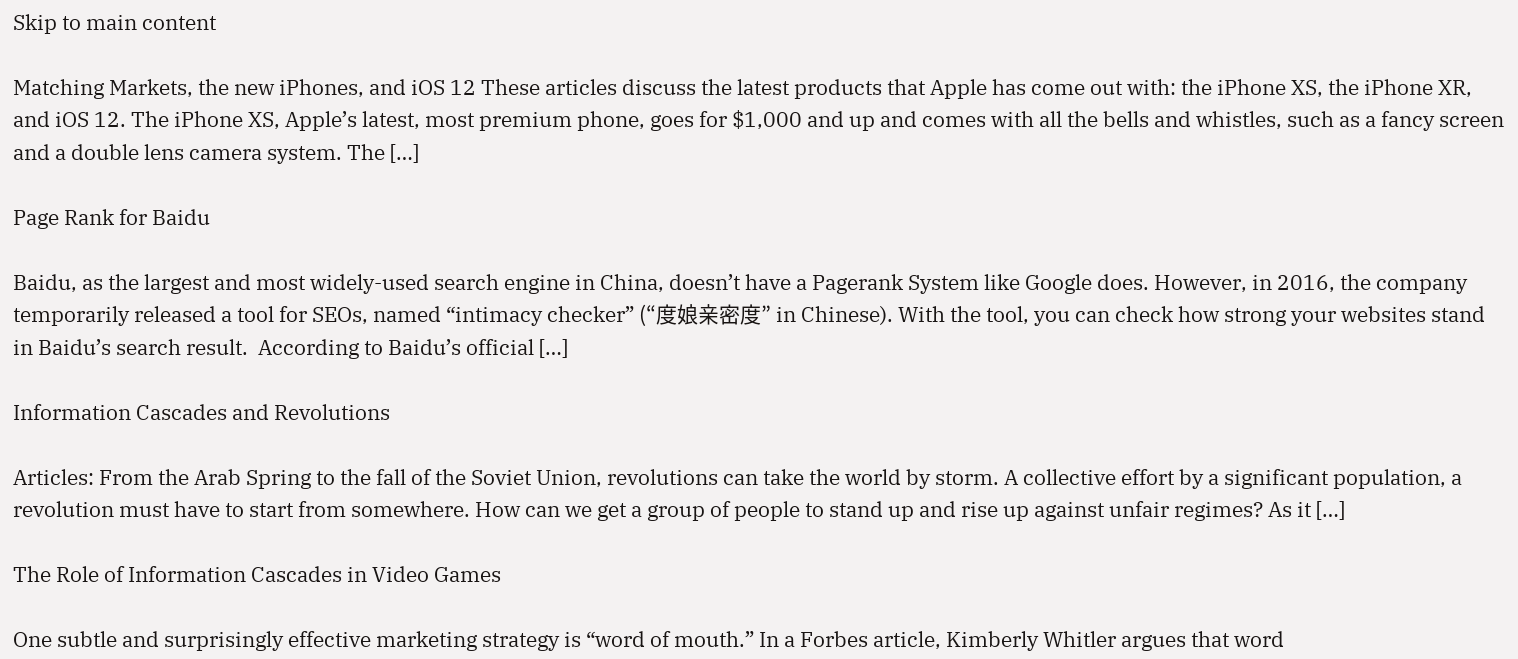Skip to main content

Matching Markets, the new iPhones, and iOS 12 These articles discuss the latest products that Apple has come out with: the iPhone XS, the iPhone XR, and iOS 12. The iPhone XS, Apple’s latest, most premium phone, goes for $1,000 and up and comes with all the bells and whistles, such as a fancy screen and a double lens camera system. The […]

Page Rank for Baidu

Baidu, as the largest and most widely-used search engine in China, doesn’t have a Pagerank System like Google does. However, in 2016, the company temporarily released a tool for SEOs, named “intimacy checker” (“度娘亲密度” in Chinese). With the tool, you can check how strong your websites stand in Baidu’s search result.  According to Baidu’s official […]

Information Cascades and Revolutions

Articles: From the Arab Spring to the fall of the Soviet Union, revolutions can take the world by storm. A collective effort by a significant population, a revolution must have to start from somewhere. How can we get a group of people to stand up and rise up against unfair regimes? As it […]

The Role of Information Cascades in Video Games

One subtle and surprisingly effective marketing strategy is “word of mouth.” In a Forbes article, Kimberly Whitler argues that word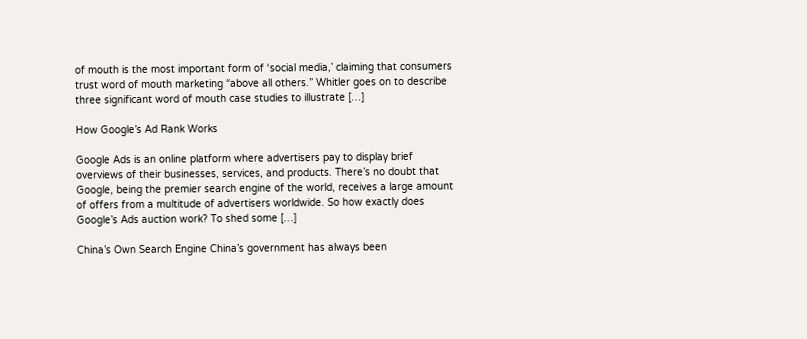of mouth is the most important form of ‘social media,’ claiming that consumers trust word of mouth marketing “above all others.” Whitler goes on to describe three significant word of mouth case studies to illustrate […]

How Google’s Ad Rank Works

Google Ads is an online platform where advertisers pay to display brief overviews of their businesses, services, and products. There’s no doubt that Google, being the premier search engine of the world, receives a large amount of offers from a multitude of advertisers worldwide. So how exactly does Google’s Ads auction work? To shed some […]

China’s Own Search Engine China’s government has always been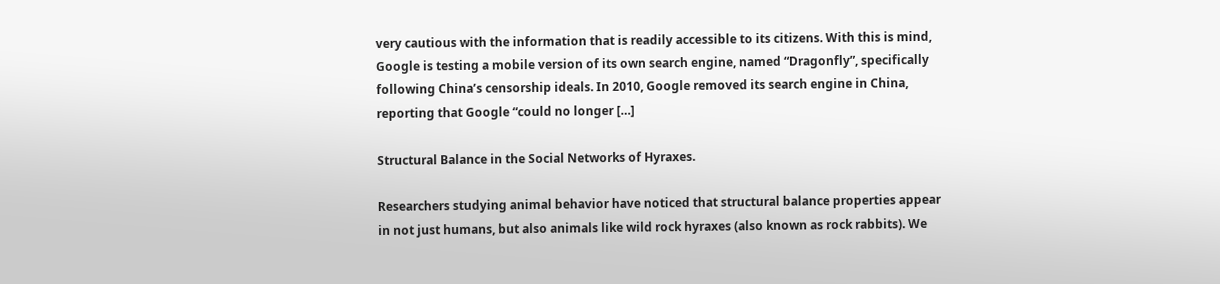very cautious with the information that is readily accessible to its citizens. With this is mind, Google is testing a mobile version of its own search engine, named “Dragonfly”, specifically following China’s censorship ideals. In 2010, Google removed its search engine in China, reporting that Google “could no longer […]

Structural Balance in the Social Networks of Hyraxes.

Researchers studying animal behavior have noticed that structural balance properties appear in not just humans, but also animals like wild rock hyraxes (also known as rock rabbits). We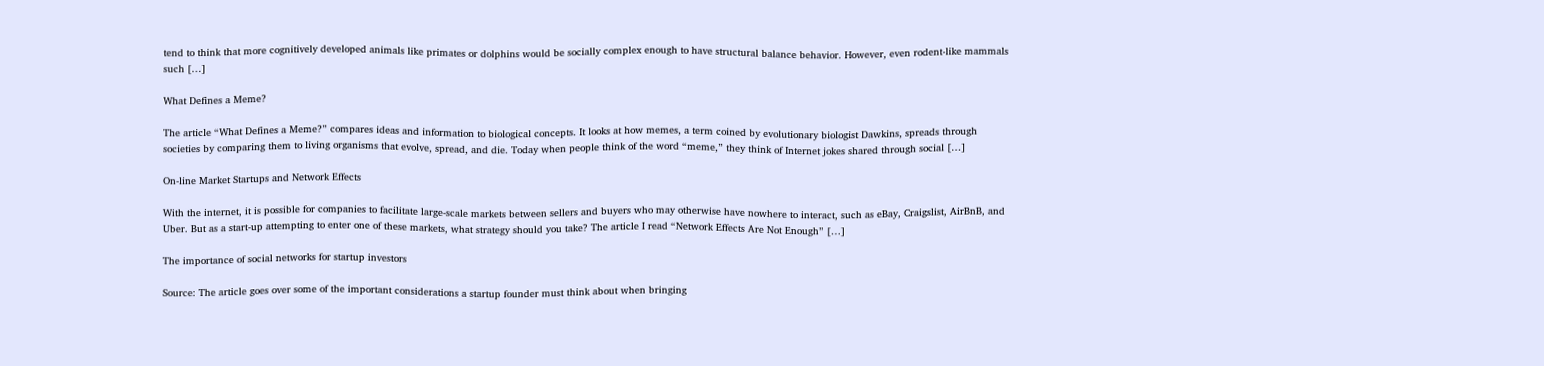tend to think that more cognitively developed animals like primates or dolphins would be socially complex enough to have structural balance behavior. However, even rodent-like mammals such […]

What Defines a Meme?

The article “What Defines a Meme?” compares ideas and information to biological concepts. It looks at how memes, a term coined by evolutionary biologist Dawkins, spreads through societies by comparing them to living organisms that evolve, spread, and die. Today when people think of the word “meme,” they think of Internet jokes shared through social […]

On-line Market Startups and Network Effects

With the internet, it is possible for companies to facilitate large-scale markets between sellers and buyers who may otherwise have nowhere to interact, such as eBay, Craigslist, AirBnB, and Uber. But as a start-up attempting to enter one of these markets, what strategy should you take? The article I read “Network Effects Are Not Enough” […]

The importance of social networks for startup investors

Source: The article goes over some of the important considerations a startup founder must think about when bringing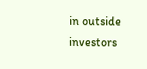in outside investors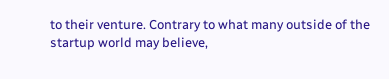to their venture. Contrary to what many outside of the startup world may believe,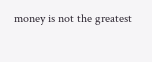money is not the greatest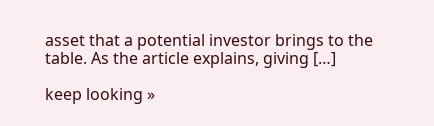asset that a potential investor brings to the table. As the article explains, giving […]

keep looking »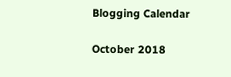Blogging Calendar

October 2018